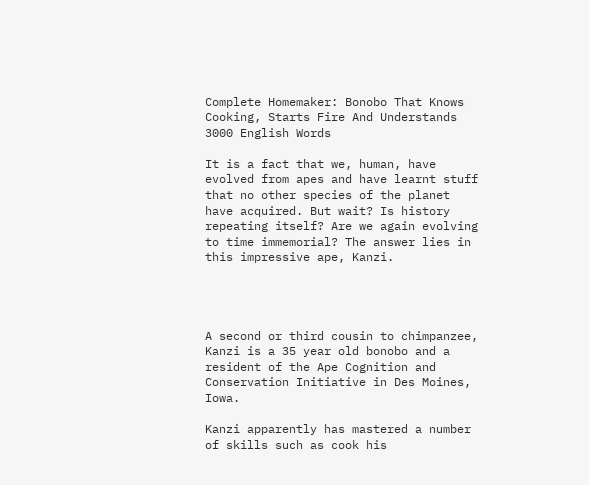Complete Homemaker: Bonobo That Knows Cooking, Starts Fire And Understands 3000 English Words

It is a fact that we, human, have evolved from apes and have learnt stuff that no other species of the planet have acquired. But wait? Is history repeating itself? Are we again evolving to time immemorial? The answer lies in this impressive ape, Kanzi.




A second or third cousin to chimpanzee, Kanzi is a 35 year old bonobo and a resident of the Ape Cognition and Conservation Initiative in Des Moines, Iowa.

Kanzi apparently has mastered a number of skills such as cook his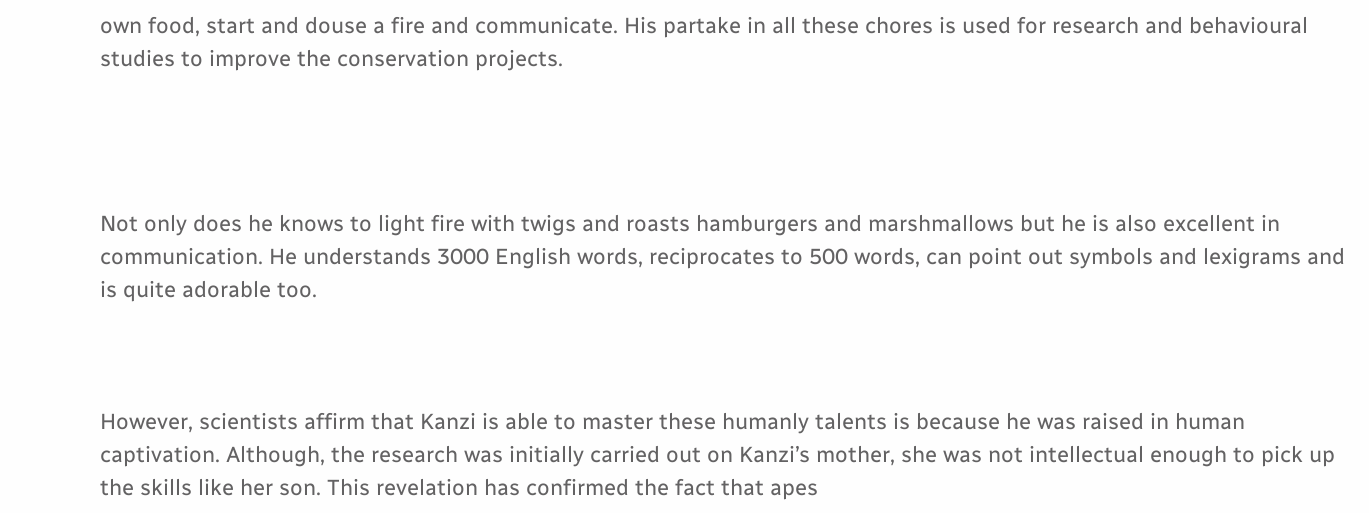own food, start and douse a fire and communicate. His partake in all these chores is used for research and behavioural studies to improve the conservation projects.




Not only does he knows to light fire with twigs and roasts hamburgers and marshmallows but he is also excellent in communication. He understands 3000 English words, reciprocates to 500 words, can point out symbols and lexigrams and is quite adorable too.



However, scientists affirm that Kanzi is able to master these humanly talents is because he was raised in human captivation. Although, the research was initially carried out on Kanzi’s mother, she was not intellectual enough to pick up the skills like her son. This revelation has confirmed the fact that apes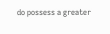do possess a greater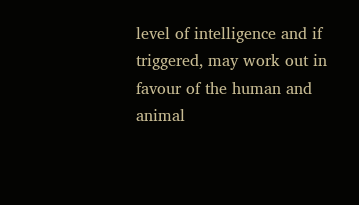level of intelligence and if triggered, may work out in favour of the human and animal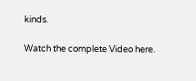kinds.

Watch the complete Video here.